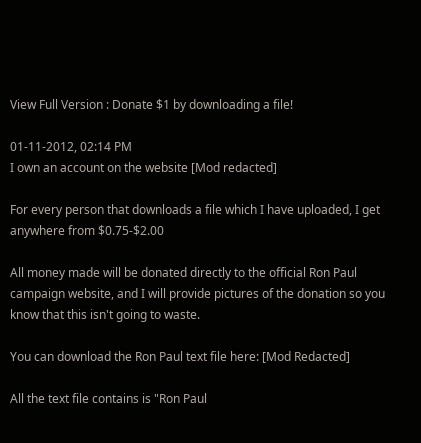View Full Version : Donate $1 by downloading a file!

01-11-2012, 02:14 PM
I own an account on the website [Mod redacted]

For every person that downloads a file which I have uploaded, I get anywhere from $0.75-$2.00

All money made will be donated directly to the official Ron Paul campaign website, and I will provide pictures of the donation so you know that this isn't going to waste.

You can download the Ron Paul text file here: [Mod Redacted]

All the text file contains is "Ron Paul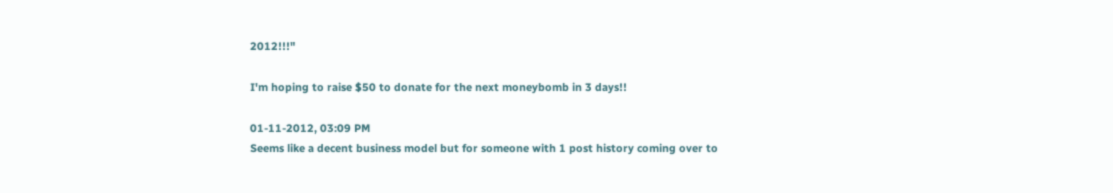2012!!!"

I'm hoping to raise $50 to donate for the next moneybomb in 3 days!!

01-11-2012, 03:09 PM
Seems like a decent business model but for someone with 1 post history coming over to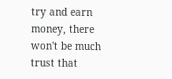try and earn money, there won't be much trust that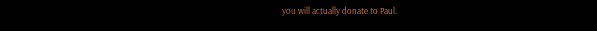you will actually donate to Paul.